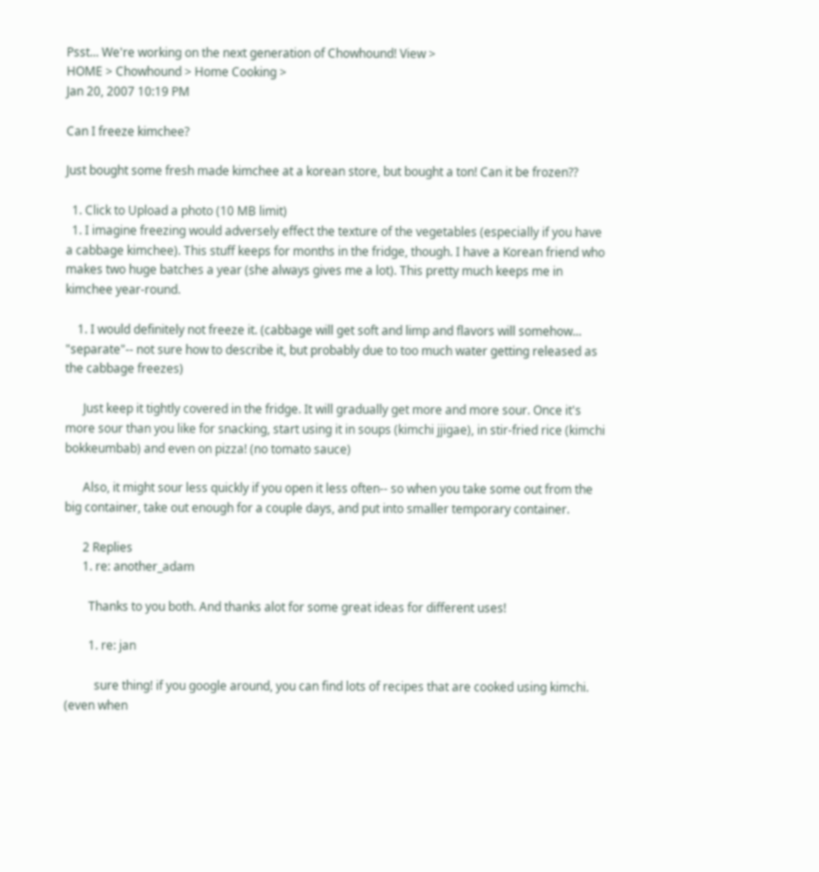Psst... We're working on the next generation of Chowhound! View >
HOME > Chowhound > Home Cooking >
Jan 20, 2007 10:19 PM

Can I freeze kimchee?

Just bought some fresh made kimchee at a korean store, but bought a ton! Can it be frozen??

  1. Click to Upload a photo (10 MB limit)
  1. I imagine freezing would adversely effect the texture of the vegetables (especially if you have a cabbage kimchee). This stuff keeps for months in the fridge, though. I have a Korean friend who makes two huge batches a year (she always gives me a lot). This pretty much keeps me in kimchee year-round.

    1. I would definitely not freeze it. (cabbage will get soft and limp and flavors will somehow... "separate"-- not sure how to describe it, but probably due to too much water getting released as the cabbage freezes)

      Just keep it tightly covered in the fridge. It will gradually get more and more sour. Once it's more sour than you like for snacking, start using it in soups (kimchi jjigae), in stir-fried rice (kimchi bokkeumbab) and even on pizza! (no tomato sauce)

      Also, it might sour less quickly if you open it less often-- so when you take some out from the big container, take out enough for a couple days, and put into smaller temporary container.

      2 Replies
      1. re: another_adam

        Thanks to you both. And thanks alot for some great ideas for different uses!

        1. re: jan

          sure thing! if you google around, you can find lots of recipes that are cooked using kimchi. (even when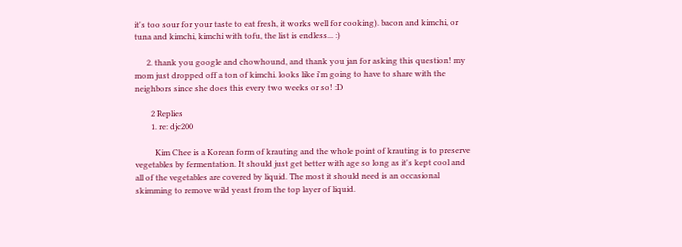it's too sour for your taste to eat fresh, it works well for cooking). bacon and kimchi, or tuna and kimchi, kimchi with tofu, the list is endless... :)

      2. thank you google and chowhound, and thank you jan for asking this question! my mom just dropped off a ton of kimchi. looks like i'm going to have to share with the neighbors since she does this every two weeks or so! :D

        2 Replies
        1. re: djc200

          Kim Chee is a Korean form of krauting and the whole point of krauting is to preserve vegetables by fermentation. It should just get better with age so long as it's kept cool and all of the vegetables are covered by liquid. The most it should need is an occasional skimming to remove wild yeast from the top layer of liquid.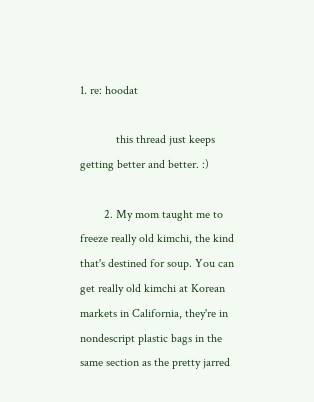1. re: hoodat

            this thread just keeps getting better and better. :)

        2. My mom taught me to freeze really old kimchi, the kind that's destined for soup. You can get really old kimchi at Korean markets in California, they're in nondescript plastic bags in the same section as the pretty jarred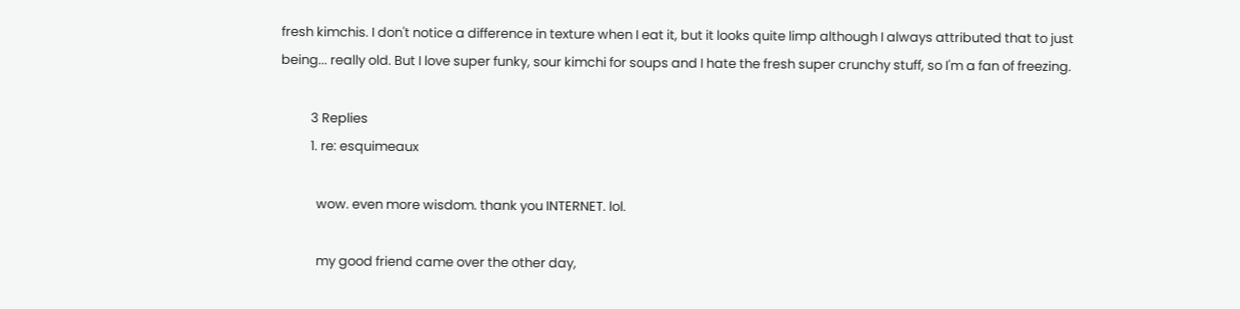fresh kimchis. I don't notice a difference in texture when I eat it, but it looks quite limp although I always attributed that to just being... really old. But I love super funky, sour kimchi for soups and I hate the fresh super crunchy stuff, so I'm a fan of freezing.

          3 Replies
          1. re: esquimeaux

            wow. even more wisdom. thank you INTERNET. lol.

            my good friend came over the other day,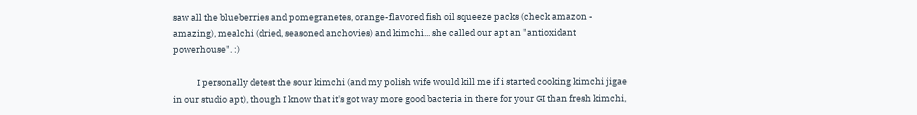saw all the blueberries and pomegranetes, orange-flavored fish oil squeeze packs (check amazon - amazing), mealchi (dried, seasoned anchovies) and kimchi... she called our apt an "antioxidant powerhouse". :)

            I personally detest the sour kimchi (and my polish wife would kill me if i started cooking kimchi jigae in our studio apt), though I know that it's got way more good bacteria in there for your GI than fresh kimchi,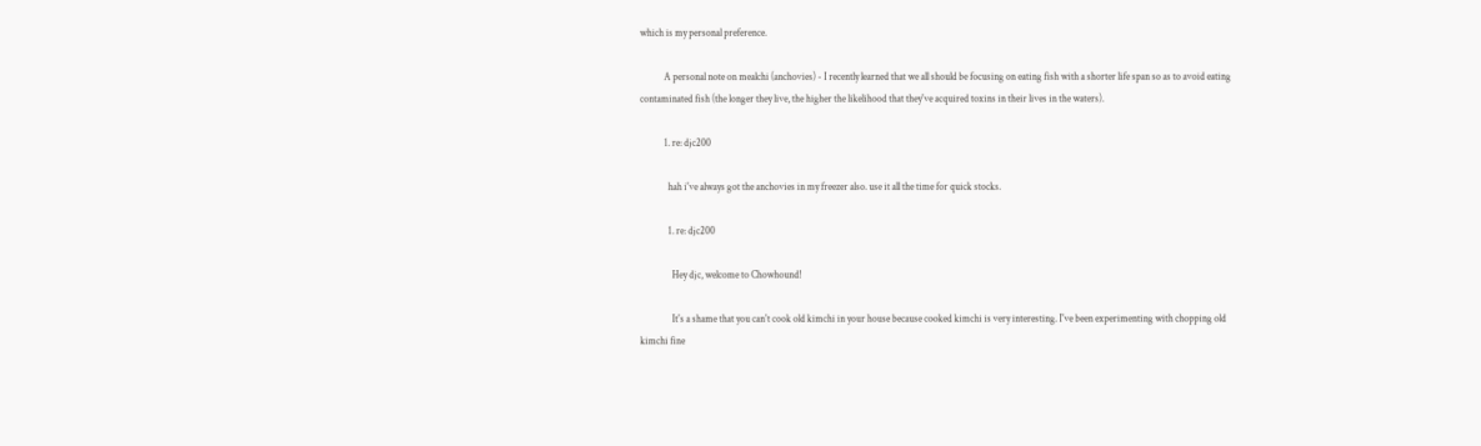which is my personal preference.

            A personal note on mealchi (anchovies) - I recently learned that we all should be focusing on eating fish with a shorter life span so as to avoid eating contaminated fish (the longer they live, the higher the likelihood that they've acquired toxins in their lives in the waters).

            1. re: djc200

              hah i've always got the anchovies in my freezer also. use it all the time for quick stocks.

              1. re: djc200

                Hey djc, welcome to Chowhound!

                It's a shame that you can't cook old kimchi in your house because cooked kimchi is very interesting. I've been experimenting with chopping old kimchi fine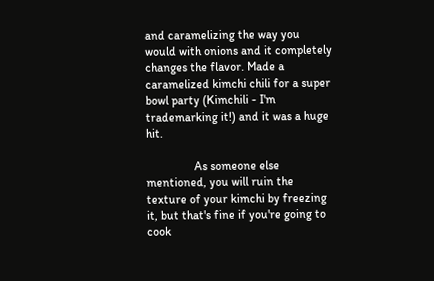and caramelizing the way you would with onions and it completely changes the flavor. Made a caramelized kimchi chili for a super bowl party (Kimchili - I'm trademarking it!) and it was a huge hit.

                As someone else mentioned, you will ruin the texture of your kimchi by freezing it, but that's fine if you're going to cook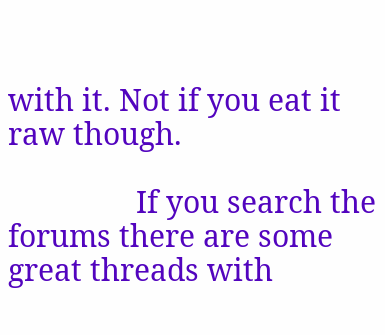with it. Not if you eat it raw though.

                If you search the forums there are some great threads with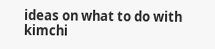ideas on what to do with kimchi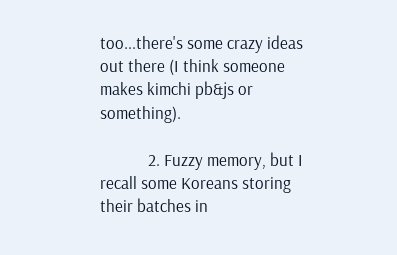too...there's some crazy ideas out there (I think someone makes kimchi pb&js or something).

            2. Fuzzy memory, but I recall some Koreans storing their batches in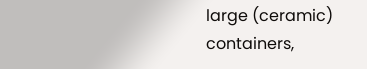large (ceramic) containers,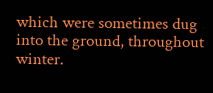which were sometimes dug into the ground, throughout winter.